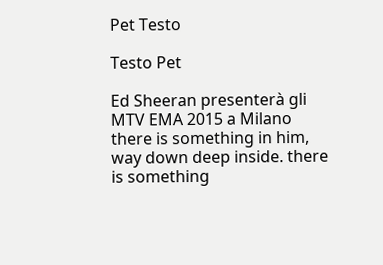Pet Testo

Testo Pet

Ed Sheeran presenterà gli MTV EMA 2015 a Milano
there is something in him, way down deep inside. there is something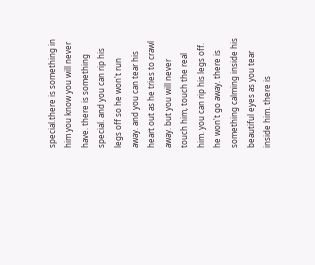special.there is something in him you know you will never have. there is something special. and you can rip his legs off so he won't run away. and you can tear his heart out as he tries to crawl away. but you will never touch him, touch the real him. you can rip his legs off. he won't go away. there is something calming inside his beautiful eyes as you tear inside him. there is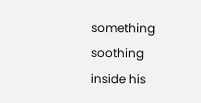something soothing inside his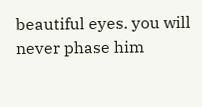beautiful eyes. you will never phase him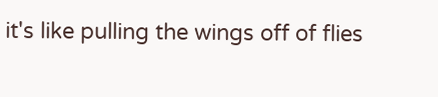it's like pulling the wings off of flies